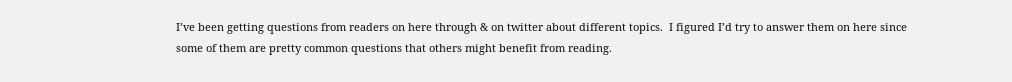I’ve been getting questions from readers on here through & on twitter about different topics.  I figured I’d try to answer them on here since some of them are pretty common questions that others might benefit from reading.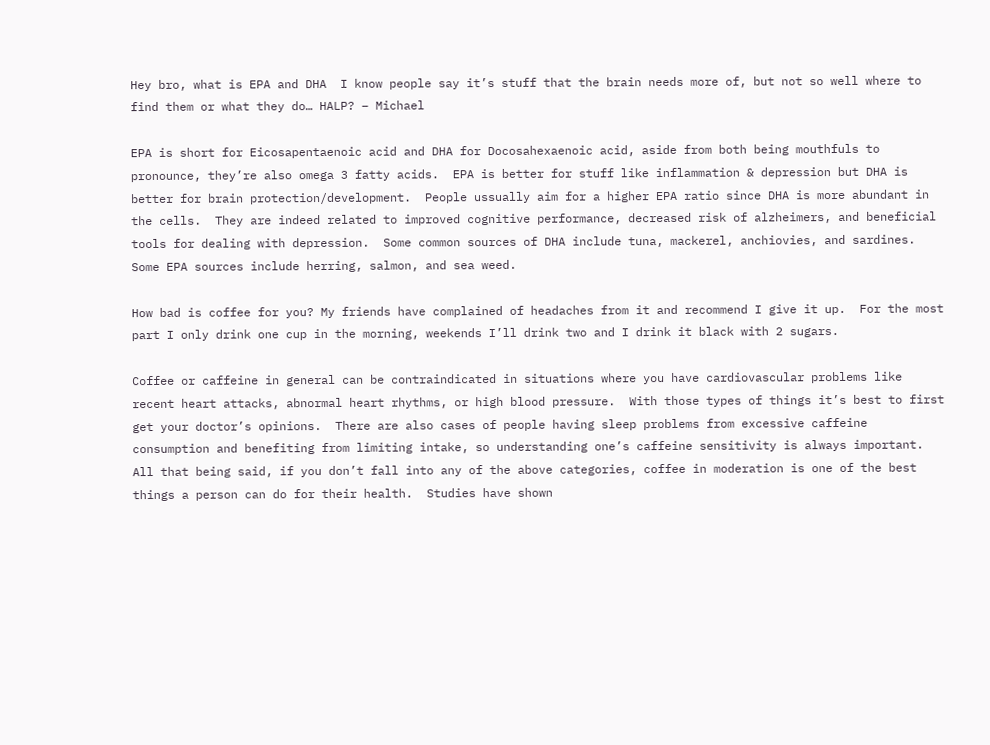Hey bro, what is EPA and DHA  I know people say it’s stuff that the brain needs more of, but not so well where to find them or what they do… HALP? – Michael

EPA is short for Eicosapentaenoic acid and DHA for Docosahexaenoic acid, aside from both being mouthfuls to pronounce, they’re also omega 3 fatty acids.  EPA is better for stuff like inflammation & depression but DHA is better for brain protection/development.  People ussually aim for a higher EPA ratio since DHA is more abundant in the cells.  They are indeed related to improved cognitive performance, decreased risk of alzheimers, and beneficial tools for dealing with depression.  Some common sources of DHA include tuna, mackerel, anchiovies, and sardines.  Some EPA sources include herring, salmon, and sea weed.

How bad is coffee for you? My friends have complained of headaches from it and recommend I give it up.  For the most part I only drink one cup in the morning, weekends I’ll drink two and I drink it black with 2 sugars.

Coffee or caffeine in general can be contraindicated in situations where you have cardiovascular problems like recent heart attacks, abnormal heart rhythms, or high blood pressure.  With those types of things it’s best to first get your doctor’s opinions.  There are also cases of people having sleep problems from excessive caffeine consumption and benefiting from limiting intake, so understanding one’s caffeine sensitivity is always important.  All that being said, if you don’t fall into any of the above categories, coffee in moderation is one of the best things a person can do for their health.  Studies have shown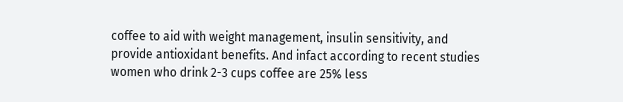coffee to aid with weight management, insulin sensitivity, and provide antioxidant benefits. And infact according to recent studies women who drink 2-3 cups coffee are 25% less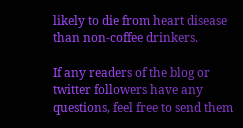likely to die from heart disease than non-coffee drinkers.

If any readers of the blog or twitter followers have any questions, feel free to send them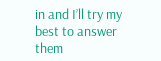in and I’ll try my best to answer them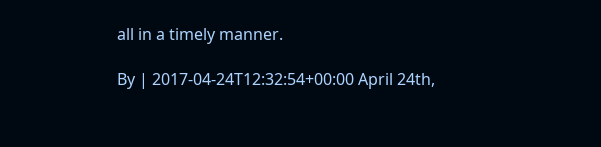all in a timely manner.

By | 2017-04-24T12:32:54+00:00 April 24th,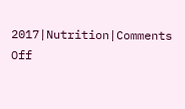2017|Nutrition|Comments Off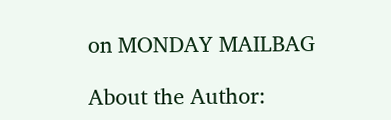on MONDAY MAILBAG

About the Author: